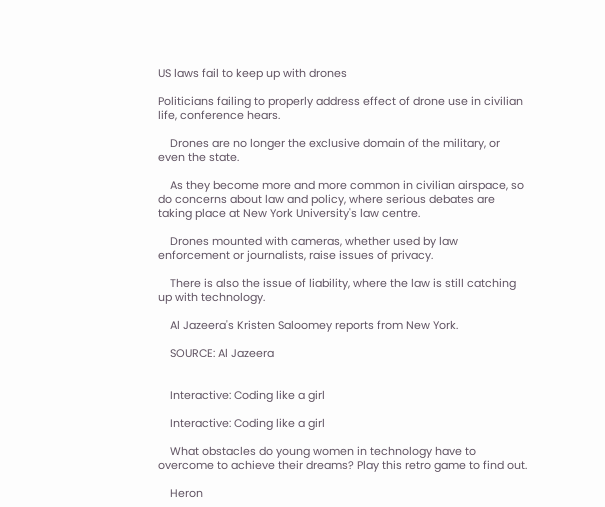US laws fail to keep up with drones

Politicians failing to properly address effect of drone use in civilian life, conference hears.

    Drones are no longer the exclusive domain of the military, or even the state.

    As they become more and more common in civilian airspace, so do concerns about law and policy, where serious debates are taking place at New York University's law centre.

    Drones mounted with cameras, whether used by law enforcement or journalists, raise issues of privacy.

    There is also the issue of liability, where the law is still catching up with technology.

    Al Jazeera's Kristen Saloomey reports from New York.

    SOURCE: Al Jazeera


    Interactive: Coding like a girl

    Interactive: Coding like a girl

    What obstacles do young women in technology have to overcome to achieve their dreams? Play this retro game to find out.

    Heron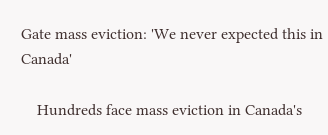Gate mass eviction: 'We never expected this in Canada'

    Hundreds face mass eviction in Canada's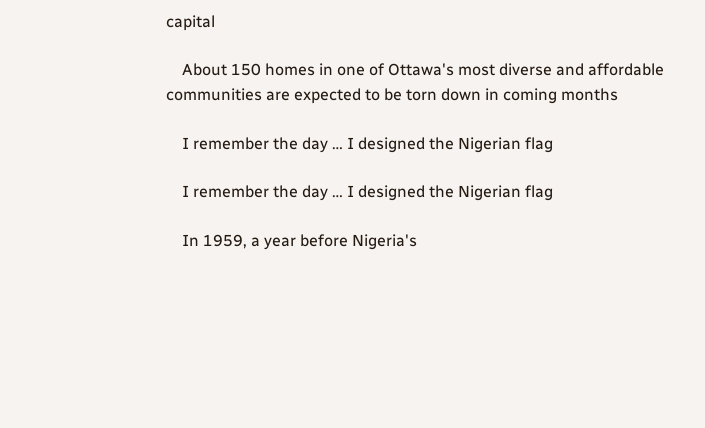capital

    About 150 homes in one of Ottawa's most diverse and affordable communities are expected to be torn down in coming months

    I remember the day … I designed the Nigerian flag

    I remember the day … I designed the Nigerian flag

    In 1959, a year before Nigeria's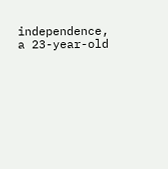independence, a 23-year-old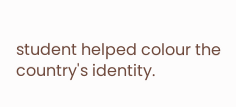student helped colour the country's identity.